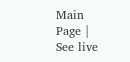Main Page | See live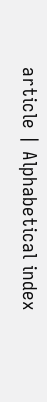article | Alphabetical index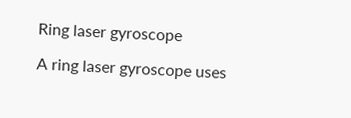Ring laser gyroscope

A ring laser gyroscope uses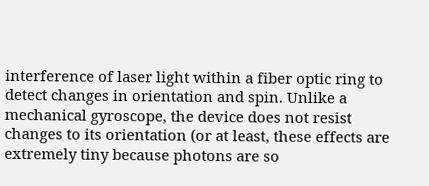interference of laser light within a fiber optic ring to detect changes in orientation and spin. Unlike a mechanical gyroscope, the device does not resist changes to its orientation (or at least, these effects are extremely tiny because photons are so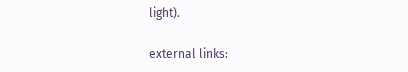light).

external links: